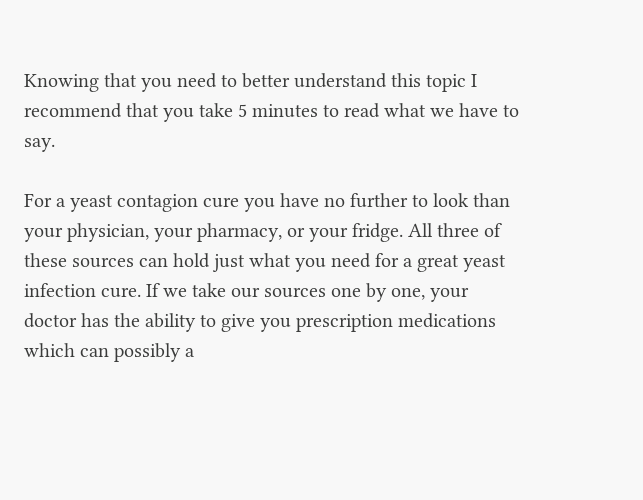Knowing that you need to better understand this topic I recommend that you take 5 minutes to read what we have to say.

For a yeast contagion cure you have no further to look than your physician, your pharmacy, or your fridge. All three of these sources can hold just what you need for a great yeast infection cure. If we take our sources one by one, your doctor has the ability to give you prescription medications which can possibly a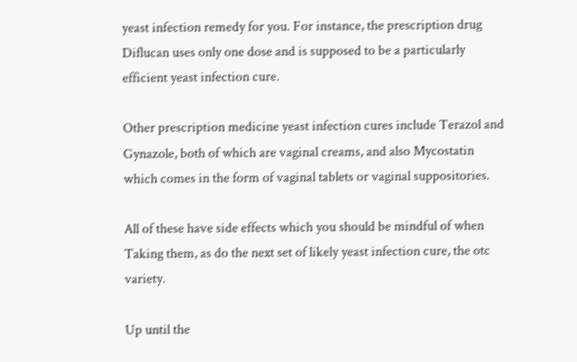yeast infection remedy for you. For instance, the prescription drug Diflucan uses only one dose and is supposed to be a particularly efficient yeast infection cure.

Other prescription medicine yeast infection cures include Terazol and Gynazole, both of which are vaginal creams, and also Mycostatin which comes in the form of vaginal tablets or vaginal suppositories.

All of these have side effects which you should be mindful of when Taking them, as do the next set of likely yeast infection cure, the otc variety.

Up until the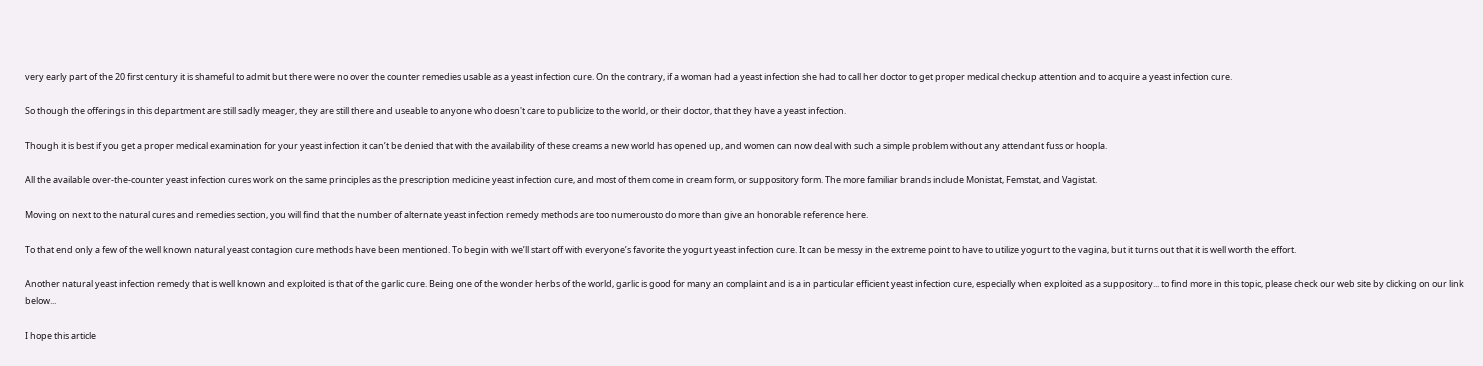very early part of the 20 first century it is shameful to admit but there were no over the counter remedies usable as a yeast infection cure. On the contrary, if a woman had a yeast infection she had to call her doctor to get proper medical checkup attention and to acquire a yeast infection cure.

So though the offerings in this department are still sadly meager, they are still there and useable to anyone who doesn't care to publicize to the world, or their doctor, that they have a yeast infection.

Though it is best if you get a proper medical examination for your yeast infection it can’t be denied that with the availability of these creams a new world has opened up, and women can now deal with such a simple problem without any attendant fuss or hoopla.

All the available over-the-counter yeast infection cures work on the same principles as the prescription medicine yeast infection cure, and most of them come in cream form, or suppository form. The more familiar brands include Monistat, Femstat, and Vagistat.

Moving on next to the natural cures and remedies section, you will find that the number of alternate yeast infection remedy methods are too numerousto do more than give an honorable reference here.

To that end only a few of the well known natural yeast contagion cure methods have been mentioned. To begin with we’ll start off with everyone’s favorite the yogurt yeast infection cure. It can be messy in the extreme point to have to utilize yogurt to the vagina, but it turns out that it is well worth the effort.

Another natural yeast infection remedy that is well known and exploited is that of the garlic cure. Being one of the wonder herbs of the world, garlic is good for many an complaint and is a in particular efficient yeast infection cure, especially when exploited as a suppository... to find more in this topic, please check our web site by clicking on our link below...

I hope this article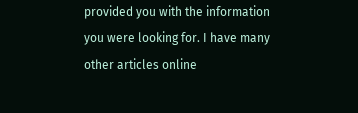provided you with the information you were looking for. I have many other articles online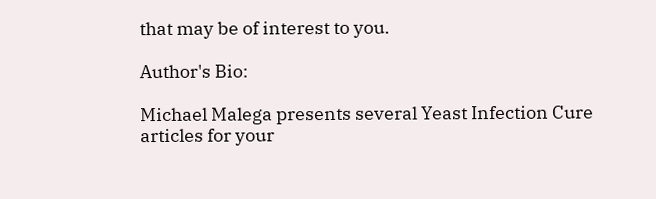that may be of interest to you.

Author's Bio:

Michael Malega presents several Yeast Infection Cure articles for your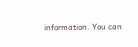information. You can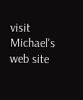visit Michael's web site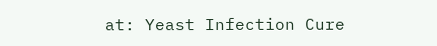at: Yeast Infection Cure